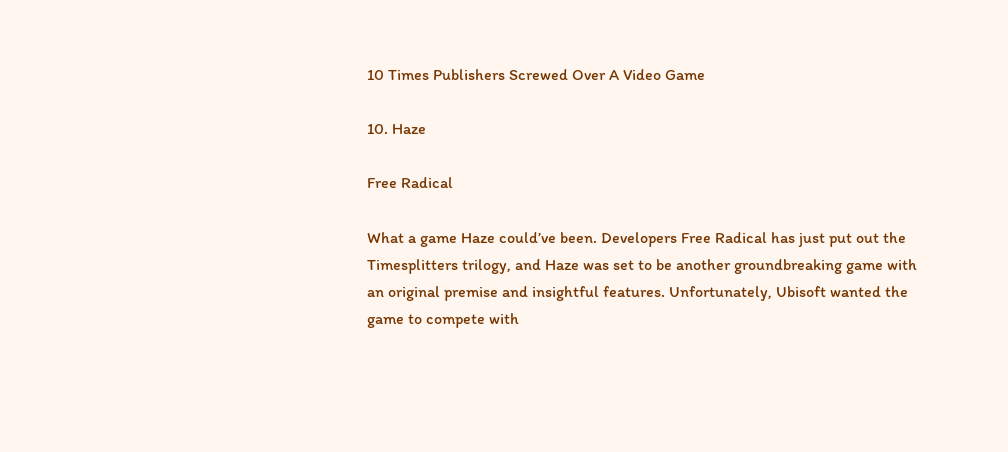10 Times Publishers Screwed Over A Video Game

10. Haze

Free Radical

What a game Haze could’ve been. Developers Free Radical has just put out the Timesplitters trilogy, and Haze was set to be another groundbreaking game with an original premise and insightful features. Unfortunately, Ubisoft wanted the game to compete with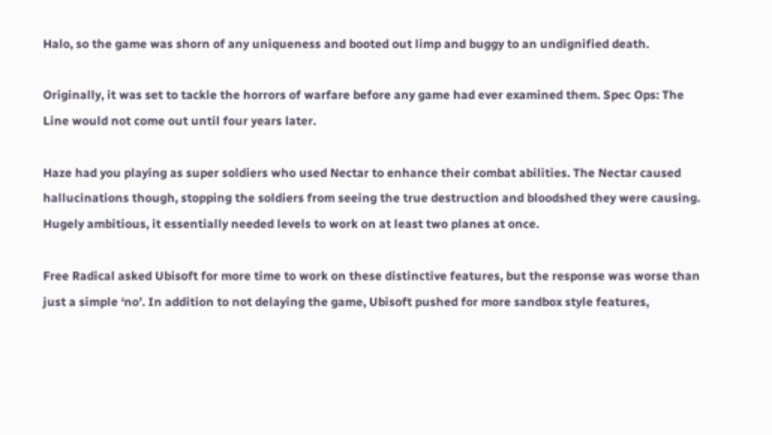Halo, so the game was shorn of any uniqueness and booted out limp and buggy to an undignified death.

Originally, it was set to tackle the horrors of warfare before any game had ever examined them. Spec Ops: The Line would not come out until four years later.

Haze had you playing as super soldiers who used Nectar to enhance their combat abilities. The Nectar caused hallucinations though, stopping the soldiers from seeing the true destruction and bloodshed they were causing. Hugely ambitious, it essentially needed levels to work on at least two planes at once.

Free Radical asked Ubisoft for more time to work on these distinctive features, but the response was worse than just a simple ‘no’. In addition to not delaying the game, Ubisoft pushed for more sandbox style features,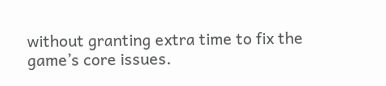without granting extra time to fix the game’s core issues.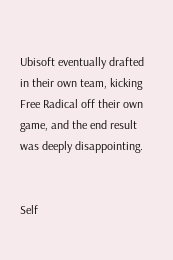Ubisoft eventually drafted in their own team, kicking Free Radical off their own game, and the end result was deeply disappointing.


Self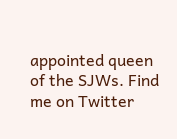appointed queen of the SJWs. Find me on Twitter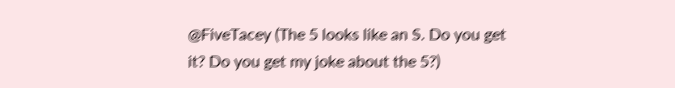@FiveTacey (The 5 looks like an S. Do you get it? Do you get my joke about the 5?)